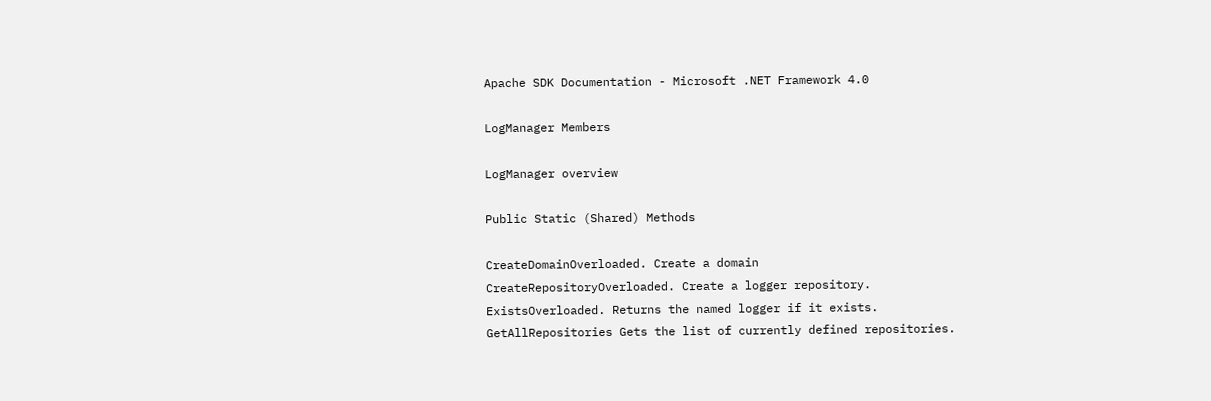Apache SDK Documentation - Microsoft .NET Framework 4.0

LogManager Members

LogManager overview

Public Static (Shared) Methods

CreateDomainOverloaded. Create a domain
CreateRepositoryOverloaded. Create a logger repository.
ExistsOverloaded. Returns the named logger if it exists.
GetAllRepositories Gets the list of currently defined repositories.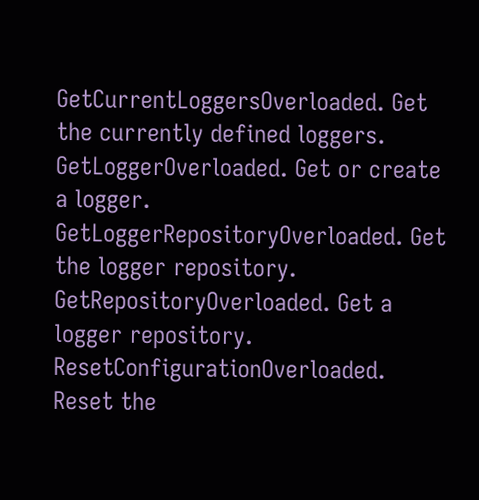GetCurrentLoggersOverloaded. Get the currently defined loggers.
GetLoggerOverloaded. Get or create a logger.
GetLoggerRepositoryOverloaded. Get the logger repository.
GetRepositoryOverloaded. Get a logger repository.
ResetConfigurationOverloaded. Reset the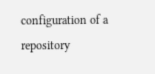configuration of a repository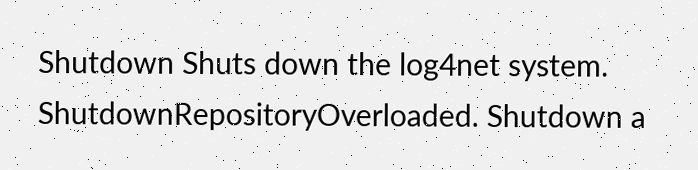Shutdown Shuts down the log4net system.
ShutdownRepositoryOverloaded. Shutdown a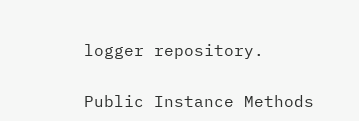logger repository.

Public Instance Methods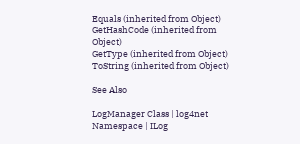Equals (inherited from Object)
GetHashCode (inherited from Object)
GetType (inherited from Object)
ToString (inherited from Object)

See Also

LogManager Class | log4net Namespace | ILog